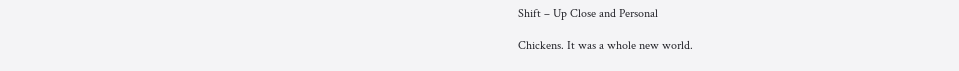Shift – Up Close and Personal

Chickens. It was a whole new world.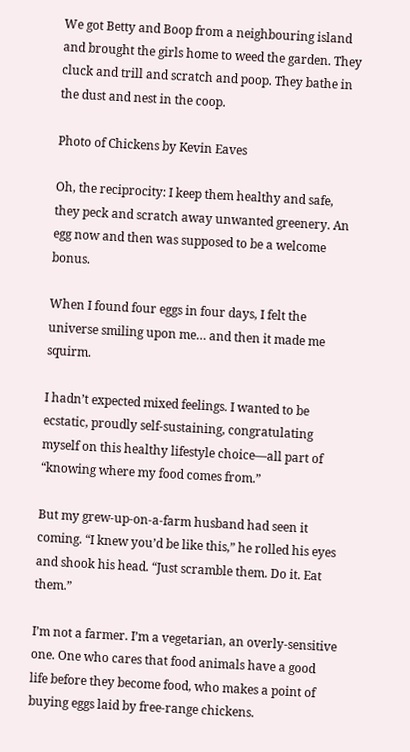We got Betty and Boop from a neighbouring island and brought the girls home to weed the garden. They cluck and trill and scratch and poop. They bathe in the dust and nest in the coop.

Photo of Chickens by Kevin Eaves

Oh, the reciprocity: I keep them healthy and safe, they peck and scratch away unwanted greenery. An egg now and then was supposed to be a welcome bonus.

When I found four eggs in four days, I felt the universe smiling upon me… and then it made me squirm.

I hadn’t expected mixed feelings. I wanted to be ecstatic, proudly self-sustaining, congratulating myself on this healthy lifestyle choice—all part of “knowing where my food comes from.”

But my grew-up-on-a-farm husband had seen it coming. “I knew you’d be like this,” he rolled his eyes and shook his head. “Just scramble them. Do it. Eat them.”

I’m not a farmer. I’m a vegetarian, an overly-sensitive one. One who cares that food animals have a good life before they become food, who makes a point of buying eggs laid by free-range chickens.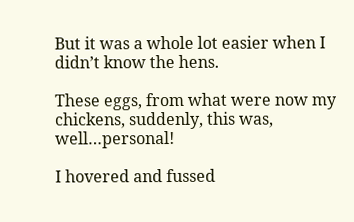But it was a whole lot easier when I didn’t know the hens.

These eggs, from what were now my chickens, suddenly, this was, well…personal!

I hovered and fussed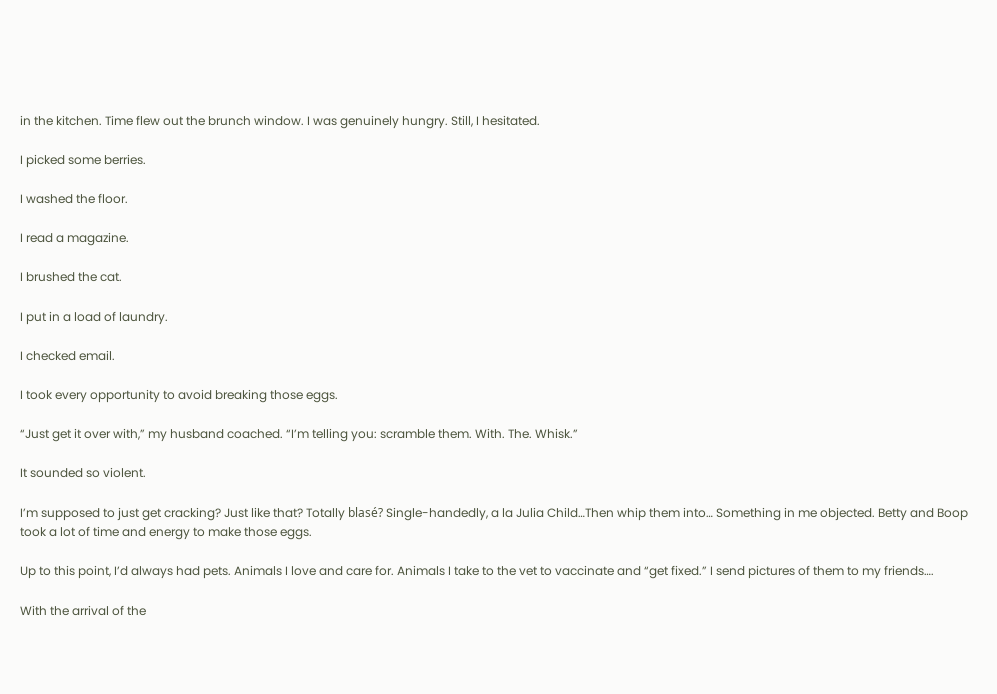in the kitchen. Time flew out the brunch window. I was genuinely hungry. Still, I hesitated.

I picked some berries.

I washed the floor.

I read a magazine.

I brushed the cat.

I put in a load of laundry.

I checked email.

I took every opportunity to avoid breaking those eggs.

“Just get it over with,” my husband coached. “I’m telling you: scramble them. With. The. Whisk.”

It sounded so violent.

I’m supposed to just get cracking? Just like that? Totally blasé? Single-handedly, a la Julia Child…Then whip them into… Something in me objected. Betty and Boop took a lot of time and energy to make those eggs.

Up to this point, I’d always had pets. Animals I love and care for. Animals I take to the vet to vaccinate and “get fixed.” I send pictures of them to my friends….

With the arrival of the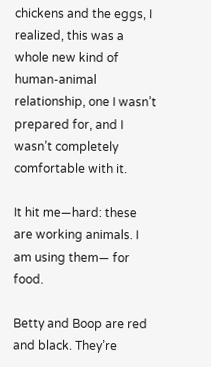chickens and the eggs, I realized, this was a whole new kind of human-animal relationship, one I wasn’t prepared for, and I wasn’t completely comfortable with it.

It hit me—hard: these are working animals. I am using them— for food.

Betty and Boop are red and black. They’re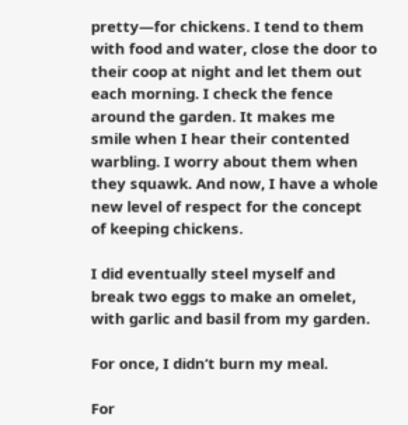pretty—for chickens. I tend to them with food and water, close the door to their coop at night and let them out each morning. I check the fence around the garden. It makes me smile when I hear their contented warbling. I worry about them when they squawk. And now, I have a whole new level of respect for the concept of keeping chickens.

I did eventually steel myself and break two eggs to make an omelet, with garlic and basil from my garden.

For once, I didn’t burn my meal.

For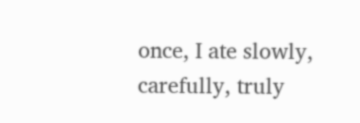once, I ate slowly, carefully, truly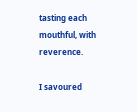tasting each mouthful, with reverence.

I savoured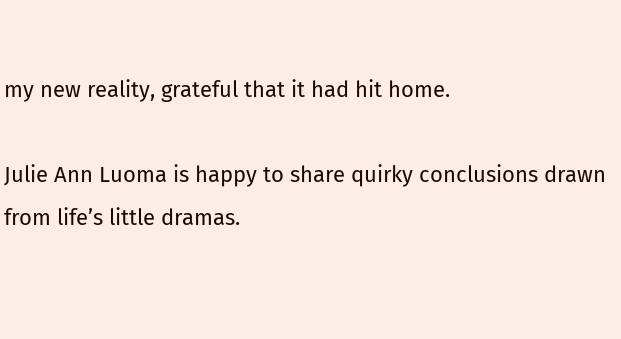my new reality, grateful that it had hit home.

Julie Ann Luoma is happy to share quirky conclusions drawn from life’s little dramas.